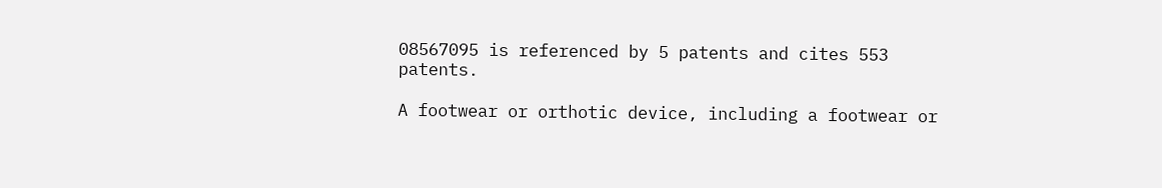08567095 is referenced by 5 patents and cites 553 patents.

A footwear or orthotic device, including a footwear or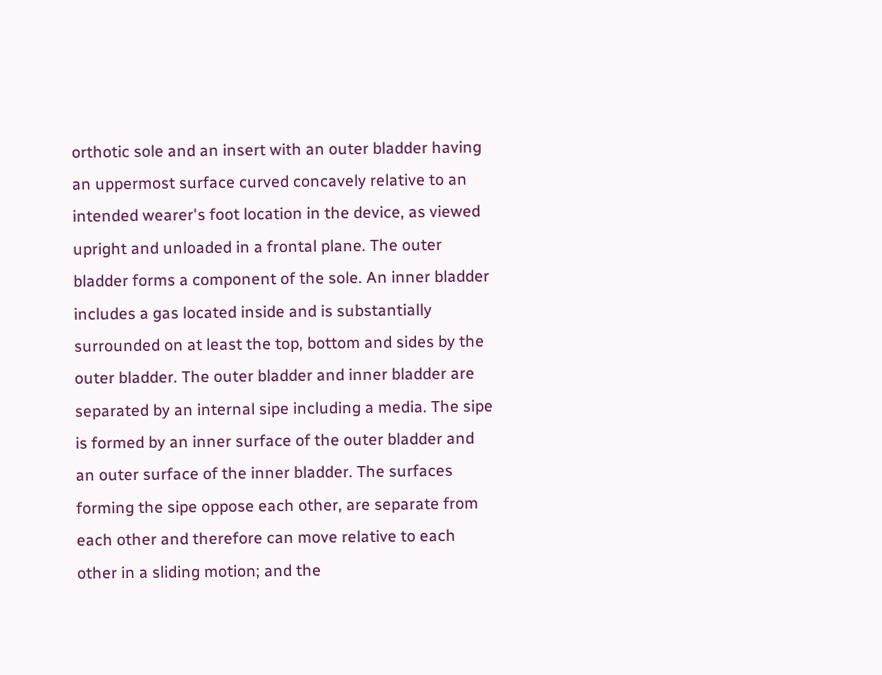orthotic sole and an insert with an outer bladder having an uppermost surface curved concavely relative to an intended wearer's foot location in the device, as viewed upright and unloaded in a frontal plane. The outer bladder forms a component of the sole. An inner bladder includes a gas located inside and is substantially surrounded on at least the top, bottom and sides by the outer bladder. The outer bladder and inner bladder are separated by an internal sipe including a media. The sipe is formed by an inner surface of the outer bladder and an outer surface of the inner bladder. The surfaces forming the sipe oppose each other, are separate from each other and therefore can move relative to each other in a sliding motion; and the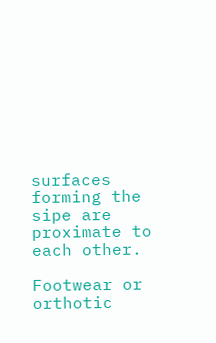surfaces forming the sipe are proximate to each other.

Footwear or orthotic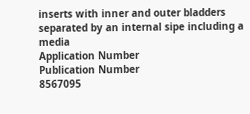inserts with inner and outer bladders separated by an internal sipe including a media
Application Number
Publication Number
8567095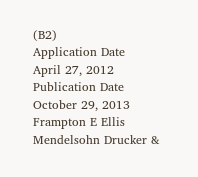(B2)
Application Date
April 27, 2012
Publication Date
October 29, 2013
Frampton E Ellis
Mendelsohn Drucker &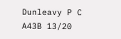Dunleavy P C
A43B 13/20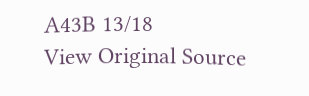A43B 13/18
View Original Source